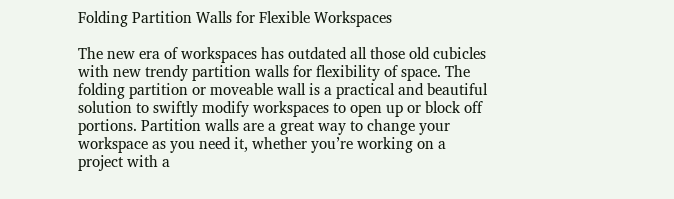Folding Partition Walls for Flexible Workspaces

The new era of workspaces has outdated all those old cubicles with new trendy partition walls for flexibility of space. The folding partition or moveable wall is a practical and beautiful solution to swiftly modify workspaces to open up or block off portions. Partition walls are a great way to change your workspace as you need it, whether you’re working on a project with a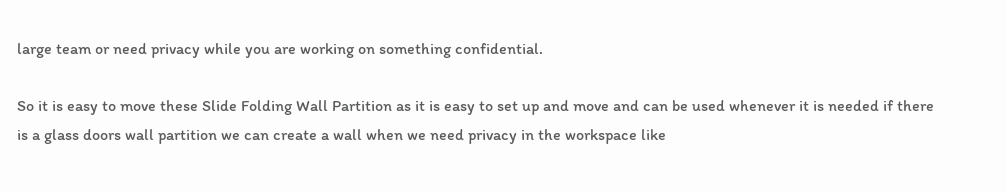large team or need privacy while you are working on something confidential.

So it is easy to move these Slide Folding Wall Partition as it is easy to set up and move and can be used whenever it is needed if there is a glass doors wall partition we can create a wall when we need privacy in the workspace like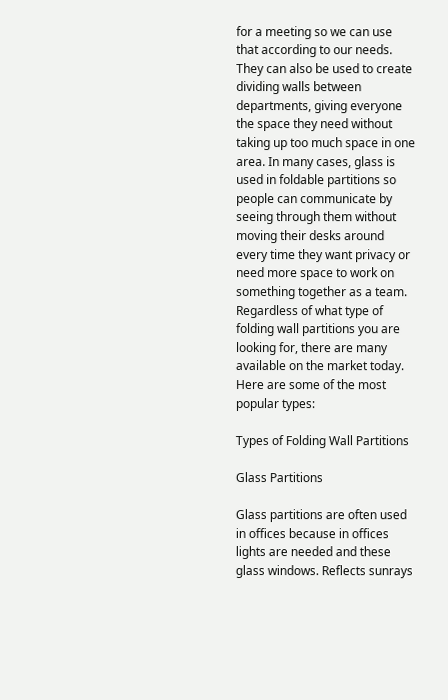for a meeting so we can use that according to our needs. They can also be used to create dividing walls between departments, giving everyone the space they need without taking up too much space in one area. In many cases, glass is used in foldable partitions so people can communicate by seeing through them without moving their desks around every time they want privacy or need more space to work on something together as a team. Regardless of what type of folding wall partitions you are looking for, there are many available on the market today. Here are some of the most popular types:

Types of Folding Wall Partitions

Glass Partitions

Glass partitions are often used in offices because in offices lights are needed and these glass windows. Reflects sunrays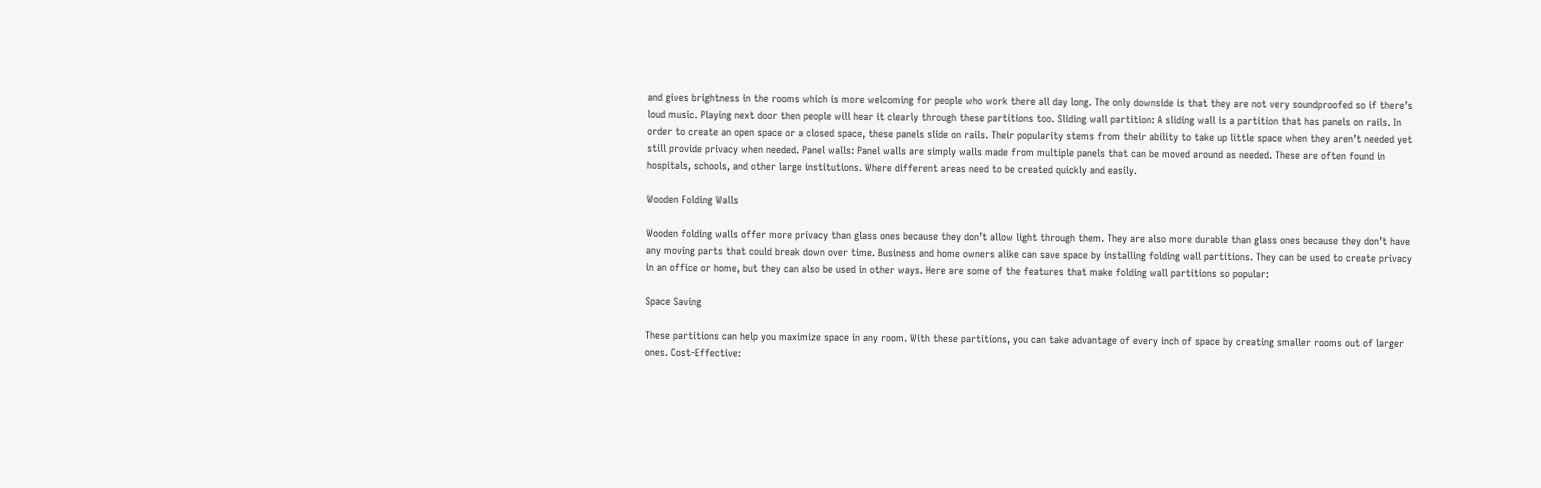and gives brightness in the rooms which is more welcoming for people who work there all day long. The only downside is that they are not very soundproofed so if there’s loud music. Playing next door then people will hear it clearly through these partitions too. Sliding wall partition: A sliding wall is a partition that has panels on rails. In order to create an open space or a closed space, these panels slide on rails. Their popularity stems from their ability to take up little space when they aren’t needed yet still provide privacy when needed. Panel walls: Panel walls are simply walls made from multiple panels that can be moved around as needed. These are often found in hospitals, schools, and other large institutions. Where different areas need to be created quickly and easily.

Wooden Folding Walls

Wooden folding walls offer more privacy than glass ones because they don’t allow light through them. They are also more durable than glass ones because they don’t have any moving parts that could break down over time. Business and home owners alike can save space by installing folding wall partitions. They can be used to create privacy in an office or home, but they can also be used in other ways. Here are some of the features that make folding wall partitions so popular:

Space Saving

These partitions can help you maximize space in any room. With these partitions, you can take advantage of every inch of space by creating smaller rooms out of larger ones. Cost-Effective: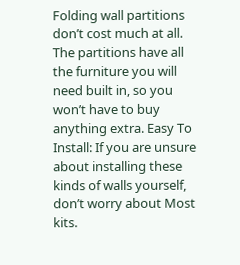Folding wall partitions don’t cost much at all. The partitions have all the furniture you will need built in, so you won’t have to buy anything extra. Easy To Install: If you are unsure about installing these kinds of walls yourself, don’t worry about Most kits.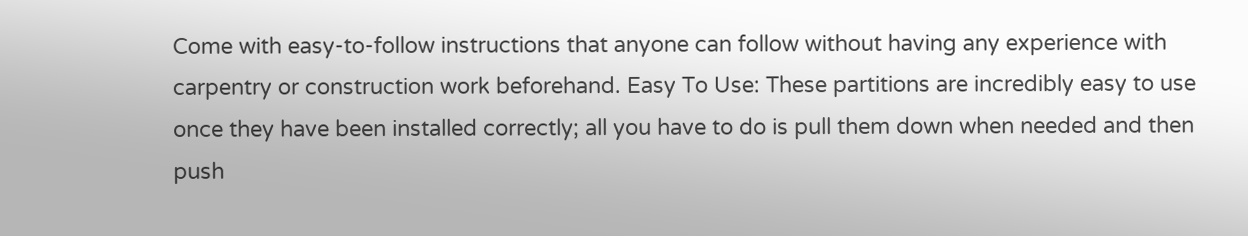Come with easy-to-follow instructions that anyone can follow without having any experience with carpentry or construction work beforehand. Easy To Use: These partitions are incredibly easy to use once they have been installed correctly; all you have to do is pull them down when needed and then push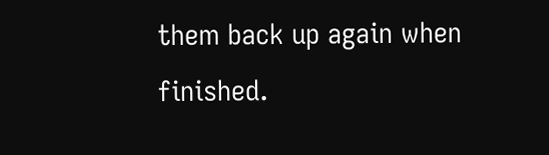them back up again when finished.